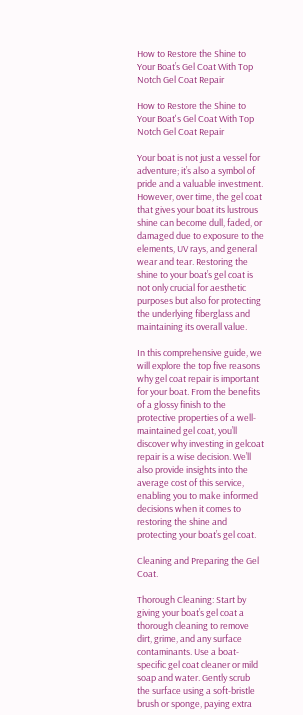How to Restore the Shine to Your Boat’s Gel Coat With Top Notch Gel Coat Repair

How to Restore the Shine to Your Boat's Gel Coat With Top Notch Gel Coat Repair

Your boat is not just a vessel for adventure; it’s also a symbol of pride and a valuable investment. However, over time, the gel coat that gives your boat its lustrous shine can become dull, faded, or damaged due to exposure to the elements, UV rays, and general wear and tear. Restoring the shine to your boat’s gel coat is not only crucial for aesthetic purposes but also for protecting the underlying fiberglass and maintaining its overall value.

In this comprehensive guide, we will explore the top five reasons why gel coat repair is important for your boat. From the benefits of a glossy finish to the protective properties of a well-maintained gel coat, you’ll discover why investing in gelcoat repair is a wise decision. We’ll also provide insights into the average cost of this service, enabling you to make informed decisions when it comes to restoring the shine and protecting your boat’s gel coat.

Cleaning and Preparing the Gel Coat.

Thorough Cleaning: Start by giving your boat’s gel coat a thorough cleaning to remove dirt, grime, and any surface contaminants. Use a boat-specific gel coat cleaner or mild soap and water. Gently scrub the surface using a soft-bristle brush or sponge, paying extra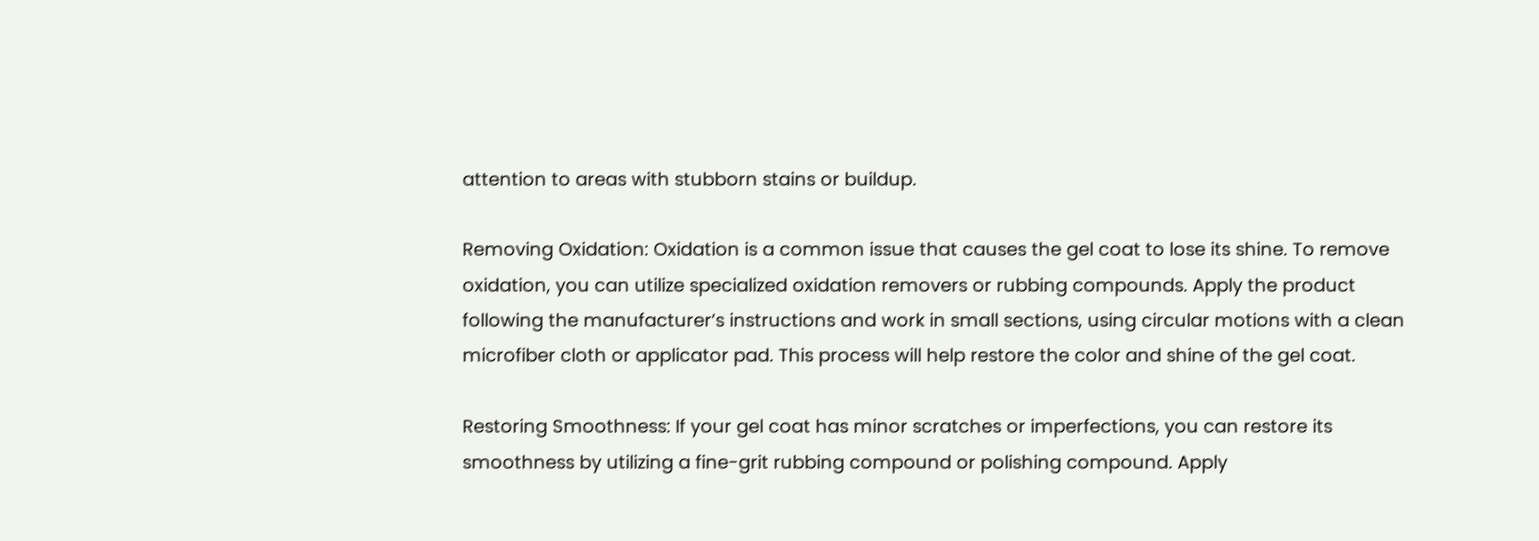attention to areas with stubborn stains or buildup.

Removing Oxidation: Oxidation is a common issue that causes the gel coat to lose its shine. To remove oxidation, you can utilize specialized oxidation removers or rubbing compounds. Apply the product following the manufacturer’s instructions and work in small sections, using circular motions with a clean microfiber cloth or applicator pad. This process will help restore the color and shine of the gel coat.

Restoring Smoothness: If your gel coat has minor scratches or imperfections, you can restore its smoothness by utilizing a fine-grit rubbing compound or polishing compound. Apply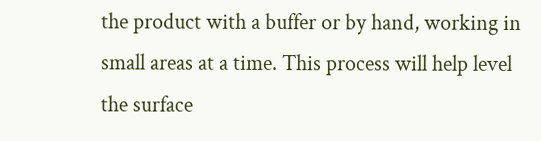the product with a buffer or by hand, working in small areas at a time. This process will help level the surface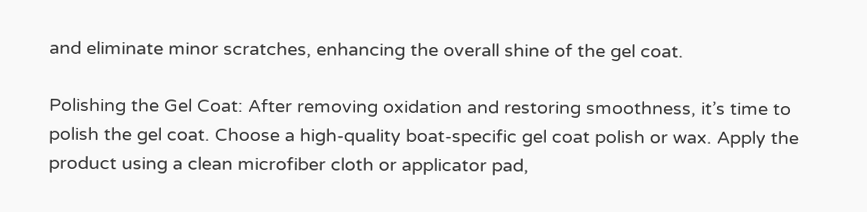and eliminate minor scratches, enhancing the overall shine of the gel coat.

Polishing the Gel Coat: After removing oxidation and restoring smoothness, it’s time to polish the gel coat. Choose a high-quality boat-specific gel coat polish or wax. Apply the product using a clean microfiber cloth or applicator pad,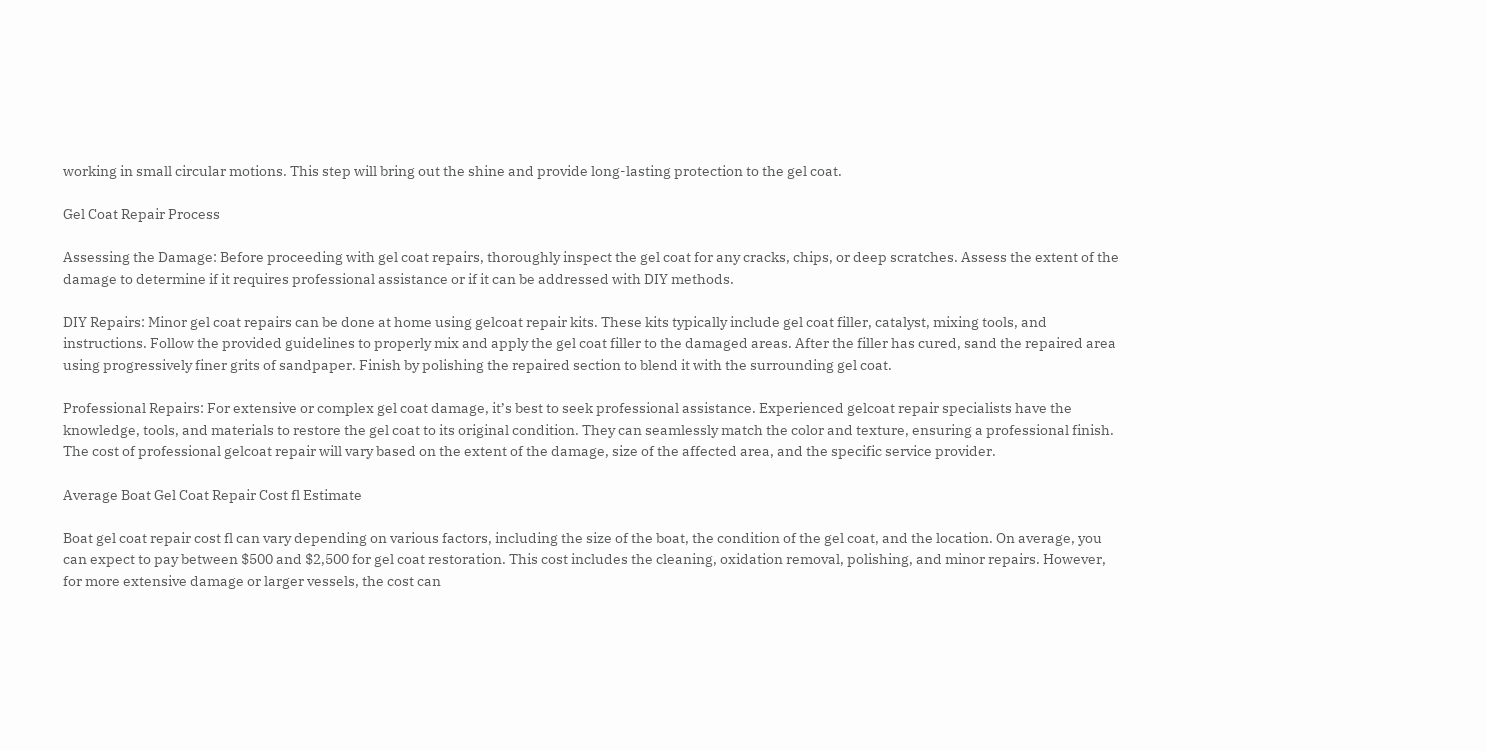working in small circular motions. This step will bring out the shine and provide long-lasting protection to the gel coat.

Gel Coat Repair Process

Assessing the Damage: Before proceeding with gel coat repairs, thoroughly inspect the gel coat for any cracks, chips, or deep scratches. Assess the extent of the damage to determine if it requires professional assistance or if it can be addressed with DIY methods.

DIY Repairs: Minor gel coat repairs can be done at home using gelcoat repair kits. These kits typically include gel coat filler, catalyst, mixing tools, and instructions. Follow the provided guidelines to properly mix and apply the gel coat filler to the damaged areas. After the filler has cured, sand the repaired area using progressively finer grits of sandpaper. Finish by polishing the repaired section to blend it with the surrounding gel coat.

Professional Repairs: For extensive or complex gel coat damage, it’s best to seek professional assistance. Experienced gelcoat repair specialists have the knowledge, tools, and materials to restore the gel coat to its original condition. They can seamlessly match the color and texture, ensuring a professional finish. The cost of professional gelcoat repair will vary based on the extent of the damage, size of the affected area, and the specific service provider.

Average Boat Gel Coat Repair Cost fl Estimate

Boat gel coat repair cost fl can vary depending on various factors, including the size of the boat, the condition of the gel coat, and the location. On average, you can expect to pay between $500 and $2,500 for gel coat restoration. This cost includes the cleaning, oxidation removal, polishing, and minor repairs. However, for more extensive damage or larger vessels, the cost can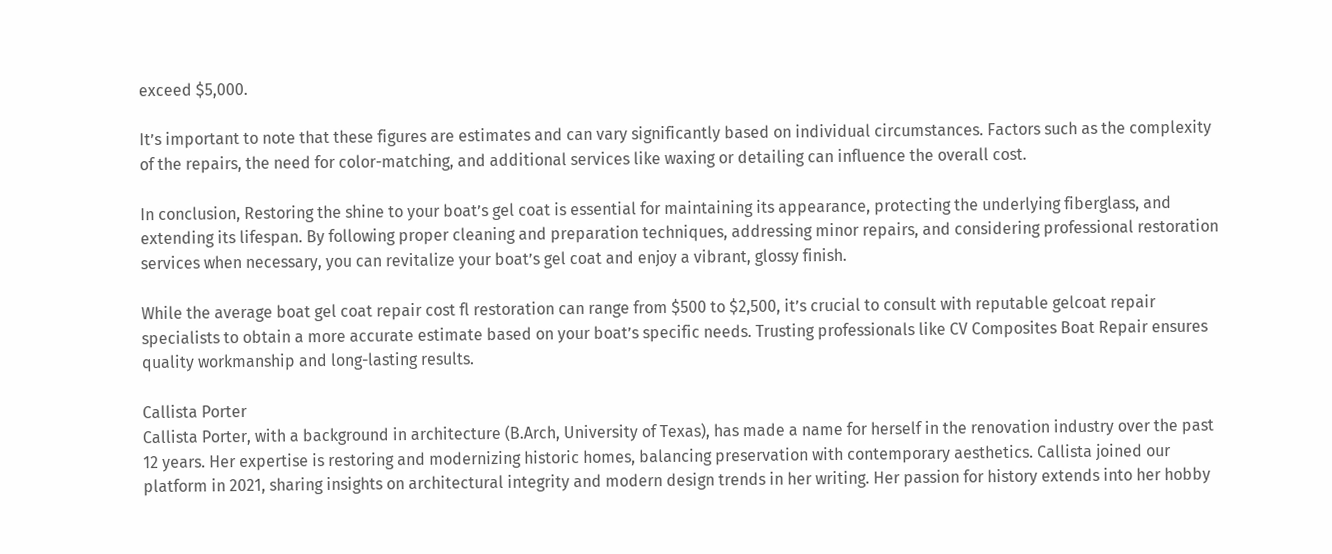exceed $5,000.

It’s important to note that these figures are estimates and can vary significantly based on individual circumstances. Factors such as the complexity of the repairs, the need for color-matching, and additional services like waxing or detailing can influence the overall cost.

In conclusion, Restoring the shine to your boat’s gel coat is essential for maintaining its appearance, protecting the underlying fiberglass, and extending its lifespan. By following proper cleaning and preparation techniques, addressing minor repairs, and considering professional restoration services when necessary, you can revitalize your boat’s gel coat and enjoy a vibrant, glossy finish.

While the average boat gel coat repair cost fl restoration can range from $500 to $2,500, it’s crucial to consult with reputable gelcoat repair specialists to obtain a more accurate estimate based on your boat’s specific needs. Trusting professionals like CV Composites Boat Repair ensures quality workmanship and long-lasting results.

Callista Porter
Callista Porter, with a background in architecture (B.Arch, University of Texas), has made a name for herself in the renovation industry over the past 12 years. Her expertise is restoring and modernizing historic homes, balancing preservation with contemporary aesthetics. Callista joined our platform in 2021, sharing insights on architectural integrity and modern design trends in her writing. Her passion for history extends into her hobby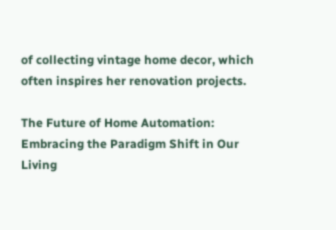of collecting vintage home decor, which often inspires her renovation projects.

The Future of Home Automation: Embracing the Paradigm Shift in Our Living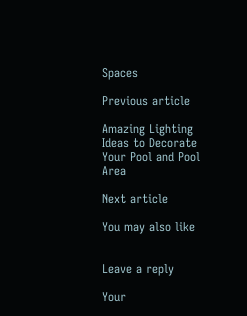Spaces

Previous article

Amazing Lighting Ideas to Decorate Your Pool and Pool Area

Next article

You may also like


Leave a reply

Your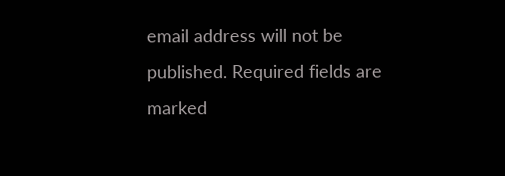email address will not be published. Required fields are marked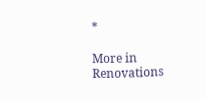*

More in Renovations